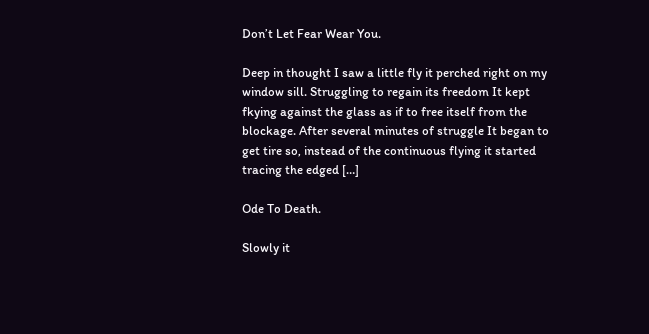Don’t Let Fear Wear You.

Deep in thought I saw a little fly it perched right on my window sill. Struggling to regain its freedom It kept fkying against the glass as if to free itself from the blockage. After several minutes of struggle It began to get tire so, instead of the continuous flying it started tracing the edged […]

Ode To Death.

Slowly it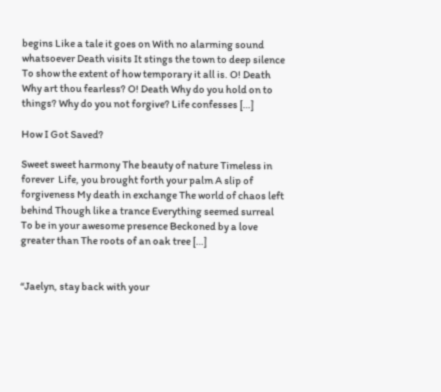begins Like a tale it goes on With no alarming sound whatsoever Death visits It stings the town to deep silence To show the extent of how temporary it all is. O! Death Why art thou fearless? O! Death Why do you hold on to things? Why do you not forgive? Life confesses […]

How I Got Saved?

Sweet sweet harmony The beauty of nature Timeless in forever  Life, you brought forth your palm A slip of forgiveness My death in exchange The world of chaos left behind Though like a trance Everything seemed surreal To be in your awesome presence Beckoned by a love greater than The roots of an oak tree […]


“Jaelyn, stay back with your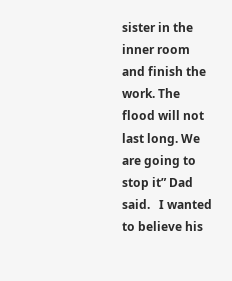sister in the inner room and finish the work. The flood will not last long. We are going to stop it” Dad said.   I wanted to believe his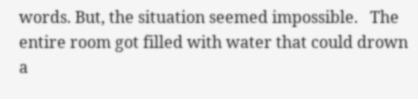words. But, the situation seemed impossible.   The entire room got filled with water that could drown a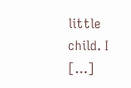little child. I […]